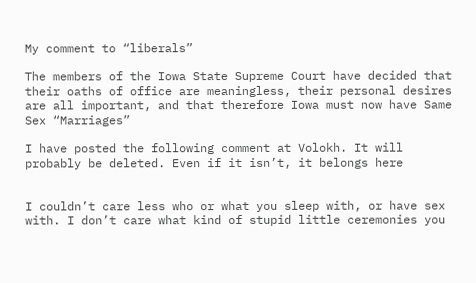My comment to “liberals”

The members of the Iowa State Supreme Court have decided that their oaths of office are meaningless, their personal desires are all important, and that therefore Iowa must now have Same Sex “Marriages”

I have posted the following comment at Volokh. It will probably be deleted. Even if it isn’t, it belongs here


I couldn’t care less who or what you sleep with, or have sex with. I don’t care what kind of stupid little ceremonies you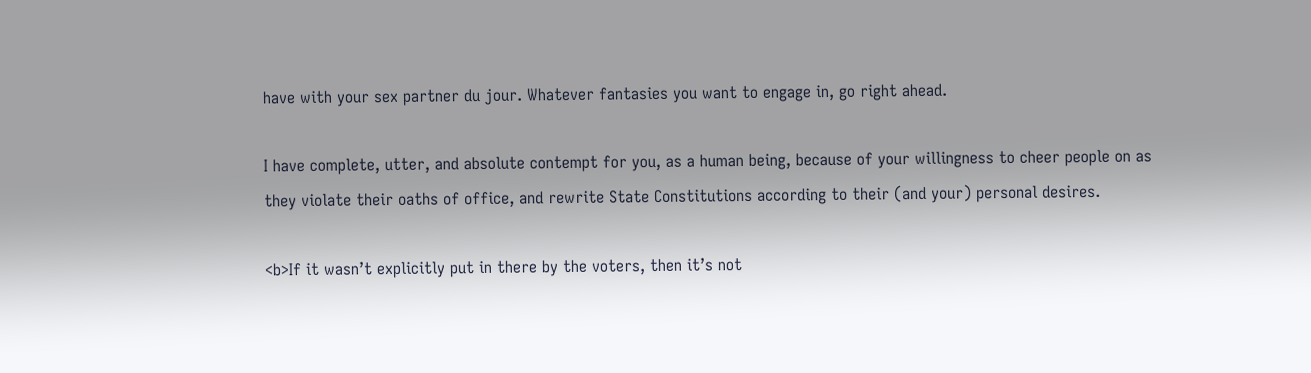have with your sex partner du jour. Whatever fantasies you want to engage in, go right ahead.

I have complete, utter, and absolute contempt for you, as a human being, because of your willingness to cheer people on as they violate their oaths of office, and rewrite State Constitutions according to their (and your) personal desires.

<b>If it wasn’t explicitly put in there by the voters, then it’s not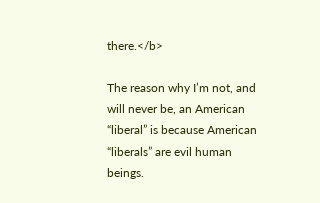there.</b>

The reason why I’m not, and will never be, an American “liberal” is because American “liberals” are evil human beings.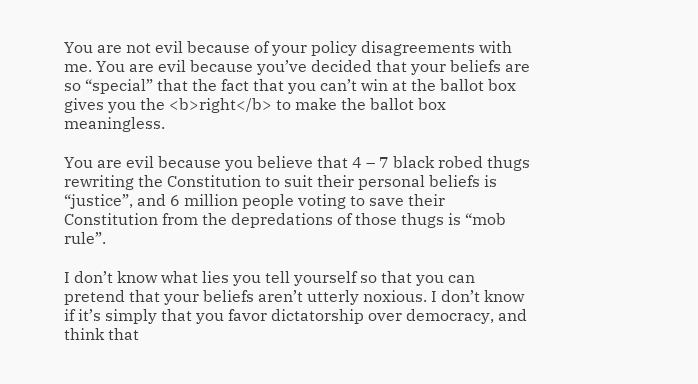You are not evil because of your policy disagreements with me. You are evil because you’ve decided that your beliefs are so “special” that the fact that you can’t win at the ballot box gives you the <b>right</b> to make the ballot box meaningless.

You are evil because you believe that 4 – 7 black robed thugs rewriting the Constitution to suit their personal beliefs is “justice”, and 6 million people voting to save their Constitution from the depredations of those thugs is “mob rule”.

I don’t know what lies you tell yourself so that you can pretend that your beliefs aren’t utterly noxious. I don’t know if it’s simply that you favor dictatorship over democracy, and think that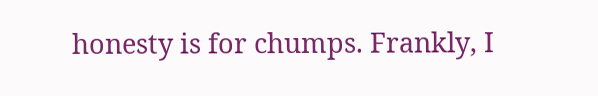honesty is for chumps. Frankly, I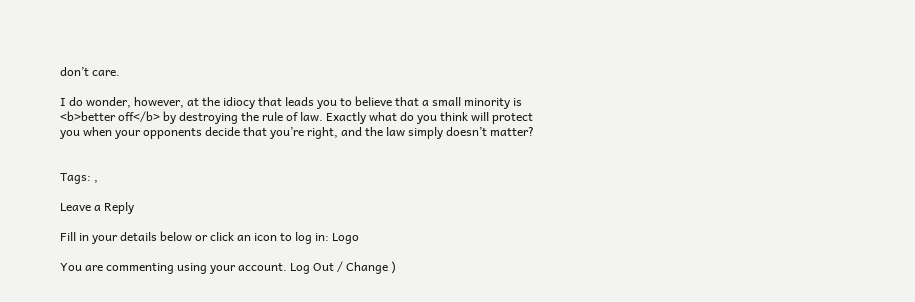don’t care.

I do wonder, however, at the idiocy that leads you to believe that a small minority is <b>better off</b> by destroying the rule of law. Exactly what do you think will protect you when your opponents decide that you’re right, and the law simply doesn’t matter?


Tags: ,

Leave a Reply

Fill in your details below or click an icon to log in: Logo

You are commenting using your account. Log Out / Change )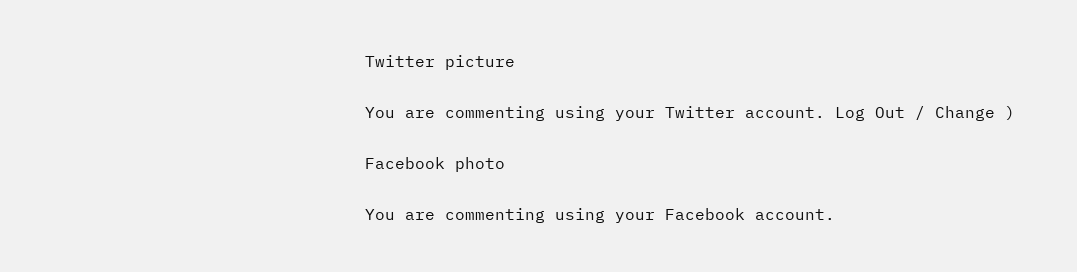Twitter picture

You are commenting using your Twitter account. Log Out / Change )

Facebook photo

You are commenting using your Facebook account.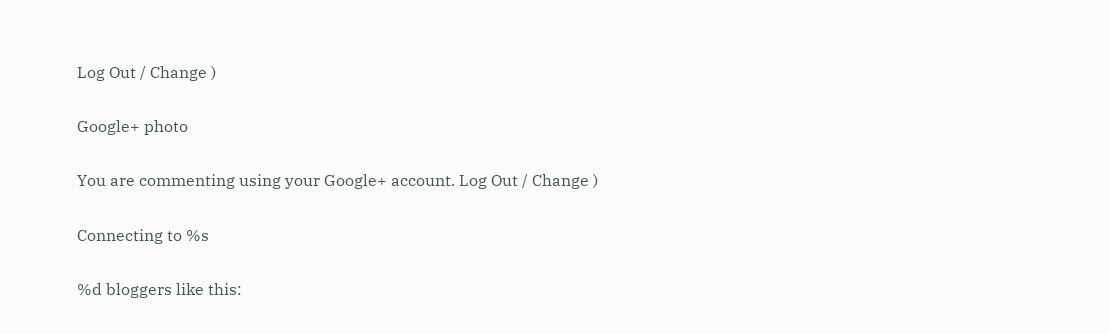Log Out / Change )

Google+ photo

You are commenting using your Google+ account. Log Out / Change )

Connecting to %s

%d bloggers like this: